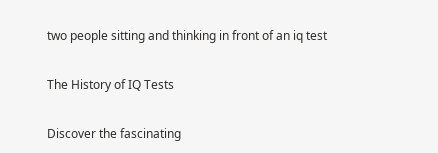two people sitting and thinking in front of an iq test

The History of IQ Tests

Discover the fascinating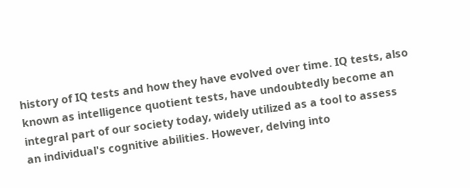history of IQ tests and how they have evolved over time. IQ tests, also known as intelligence quotient tests, have undoubtedly become an integral part of our society today, widely utilized as a tool to assess an individual's cognitive abilities. However, delving into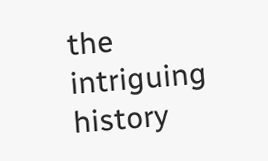the intriguing history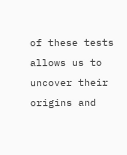of these tests allows us to uncover their origins and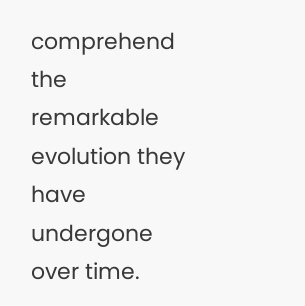comprehend the remarkable evolution they have undergone over time.